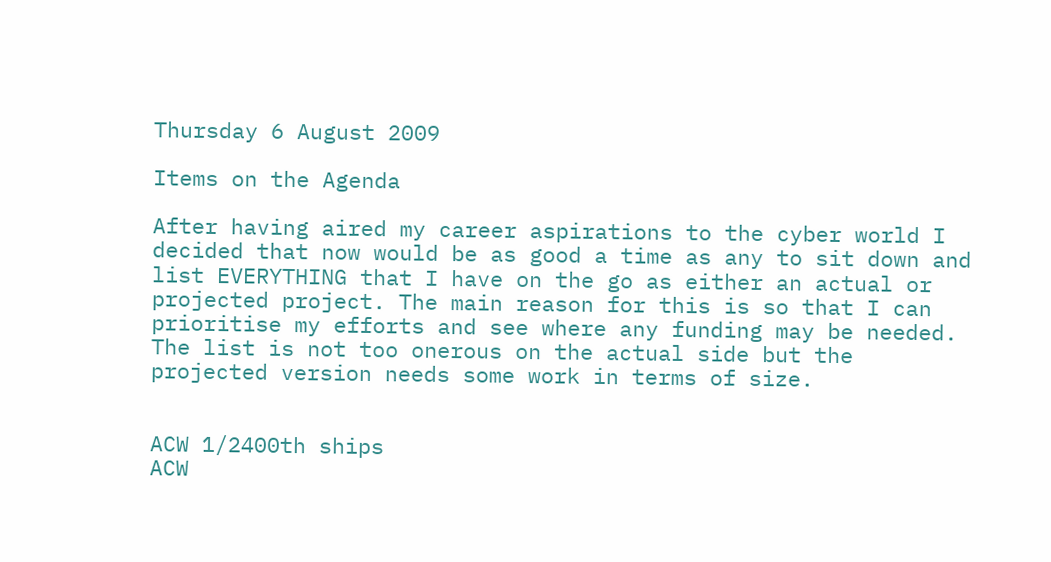Thursday 6 August 2009

Items on the Agenda

After having aired my career aspirations to the cyber world I decided that now would be as good a time as any to sit down and list EVERYTHING that I have on the go as either an actual or projected project. The main reason for this is so that I can prioritise my efforts and see where any funding may be needed. The list is not too onerous on the actual side but the projected version needs some work in terms of size.


ACW 1/2400th ships
ACW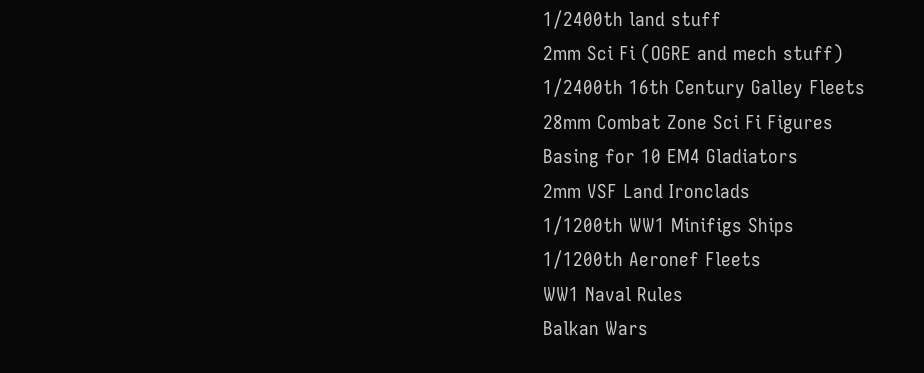1/2400th land stuff
2mm Sci Fi (OGRE and mech stuff)
1/2400th 16th Century Galley Fleets
28mm Combat Zone Sci Fi Figures
Basing for 10 EM4 Gladiators
2mm VSF Land Ironclads
1/1200th WW1 Minifigs Ships
1/1200th Aeronef Fleets
WW1 Naval Rules
Balkan Wars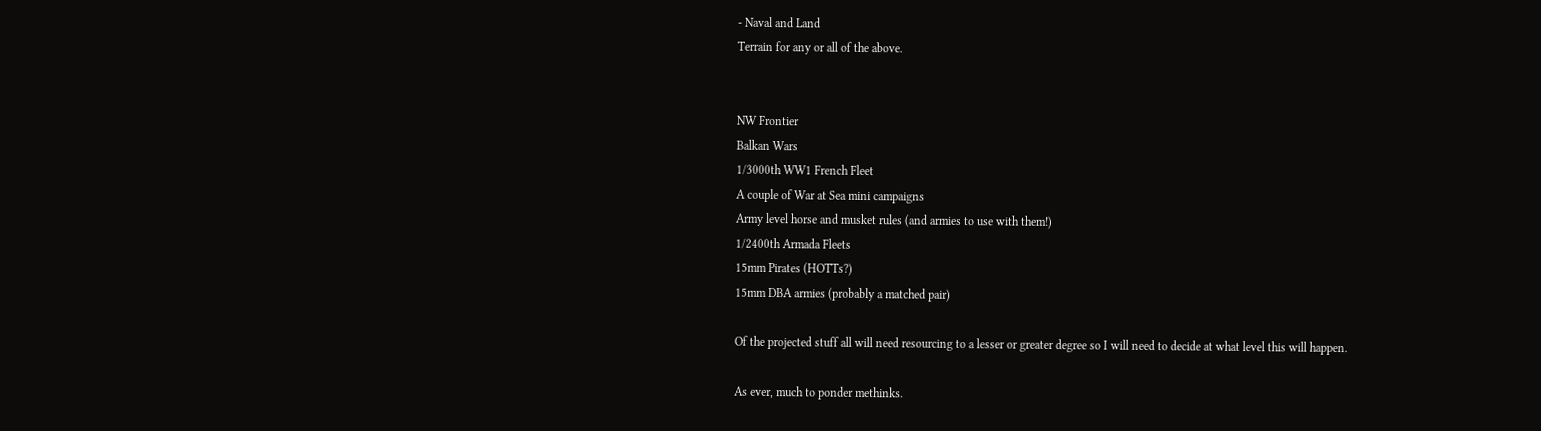- Naval and Land
Terrain for any or all of the above.


NW Frontier
Balkan Wars
1/3000th WW1 French Fleet
A couple of War at Sea mini campaigns
Army level horse and musket rules (and armies to use with them!)
1/2400th Armada Fleets
15mm Pirates (HOTTs?)
15mm DBA armies (probably a matched pair)

Of the projected stuff all will need resourcing to a lesser or greater degree so I will need to decide at what level this will happen.

As ever, much to ponder methinks.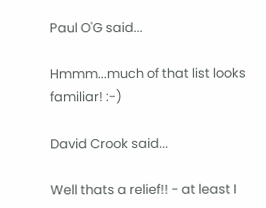Paul O'G said...

Hmmm...much of that list looks familiar! :-)

David Crook said...

Well thats a relief!! - at least I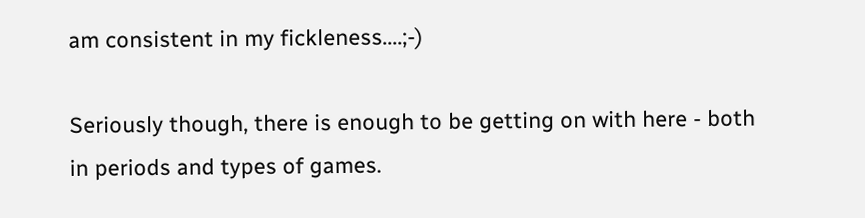am consistent in my fickleness....;-)

Seriously though, there is enough to be getting on with here - both in periods and types of games.